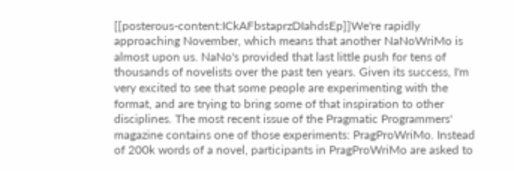[[posterous-content:ICkAFbstaprzDIahdsEp]]We're rapidly approaching November, which means that another NaNoWriMo is almost upon us. NaNo's provided that last little push for tens of thousands of novelists over the past ten years. Given its success, I'm very excited to see that some people are experimenting with the format, and are trying to bring some of that inspiration to other disciplines. The most recent issue of the Pragmatic Programmers' magazine contains one of those experiments: PragProWriMo. Instead of 200k words of a novel, participants in PragProWriMo are asked to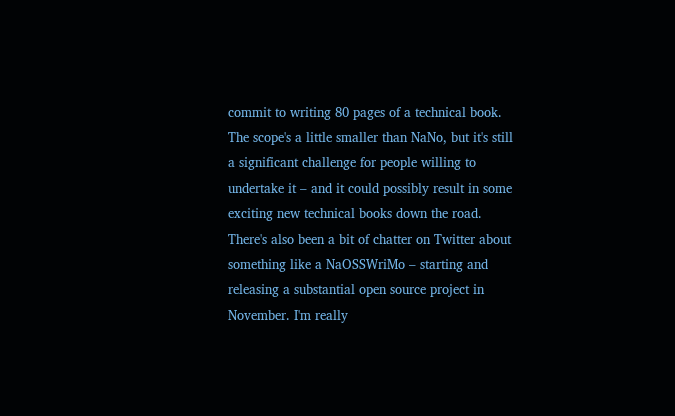commit to writing 80 pages of a technical book. The scope's a little smaller than NaNo, but it's still a significant challenge for people willing to undertake it – and it could possibly result in some exciting new technical books down the road. There's also been a bit of chatter on Twitter about something like a NaOSSWriMo – starting and releasing a substantial open source project in November. I'm really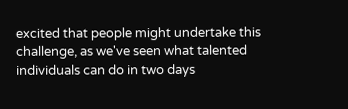excited that people might undertake this challenge, as we've seen what talented individuals can do in two days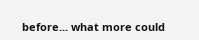before... what more could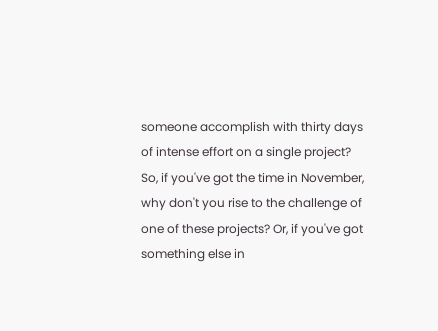someone accomplish with thirty days of intense effort on a single project? So, if you've got the time in November, why don't you rise to the challenge of one of these projects? Or, if you've got something else in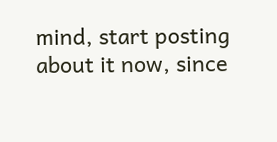mind, start posting about it now, since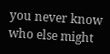you never know who else might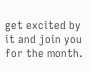get excited by it and join you for the month.